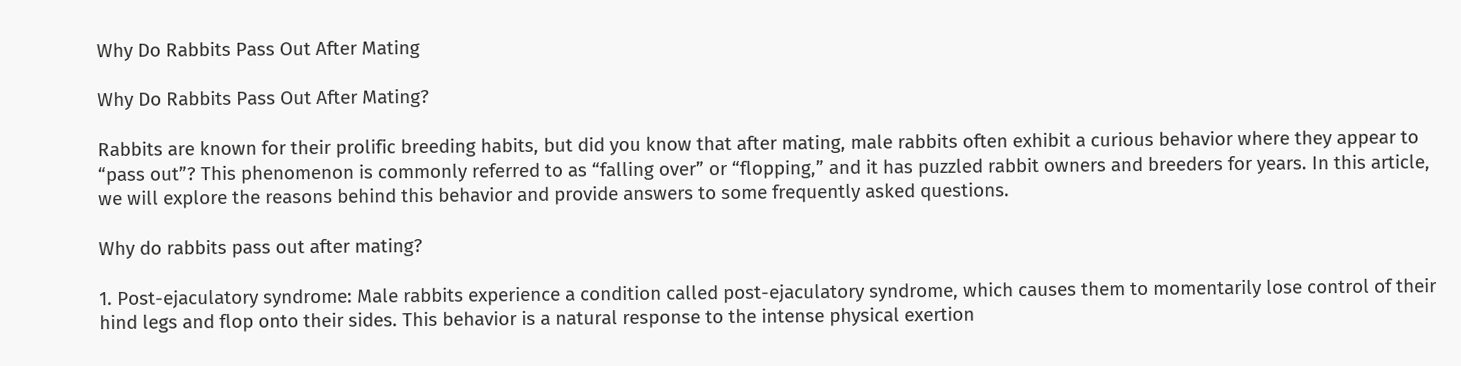Why Do Rabbits Pass Out After Mating

Why Do Rabbits Pass Out After Mating?

Rabbits are known for their prolific breeding habits, but did you know that after mating, male rabbits often exhibit a curious behavior where they appear to “pass out”? This phenomenon is commonly referred to as “falling over” or “flopping,” and it has puzzled rabbit owners and breeders for years. In this article, we will explore the reasons behind this behavior and provide answers to some frequently asked questions.

Why do rabbits pass out after mating?

1. Post-ejaculatory syndrome: Male rabbits experience a condition called post-ejaculatory syndrome, which causes them to momentarily lose control of their hind legs and flop onto their sides. This behavior is a natural response to the intense physical exertion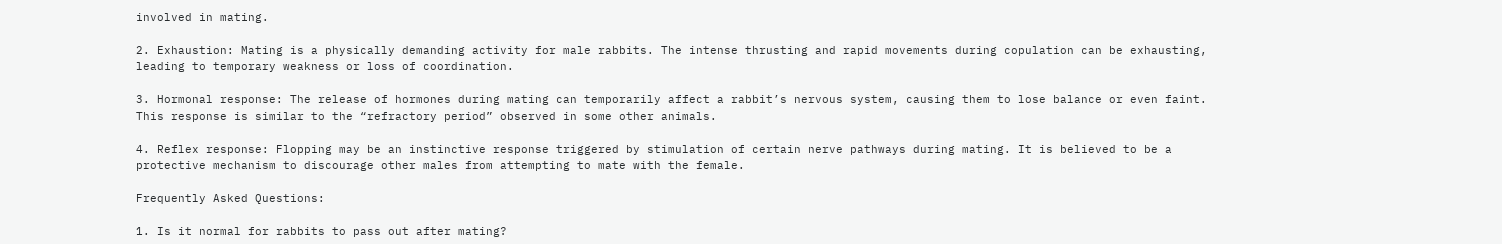involved in mating.

2. Exhaustion: Mating is a physically demanding activity for male rabbits. The intense thrusting and rapid movements during copulation can be exhausting, leading to temporary weakness or loss of coordination.

3. Hormonal response: The release of hormones during mating can temporarily affect a rabbit’s nervous system, causing them to lose balance or even faint. This response is similar to the “refractory period” observed in some other animals.

4. Reflex response: Flopping may be an instinctive response triggered by stimulation of certain nerve pathways during mating. It is believed to be a protective mechanism to discourage other males from attempting to mate with the female.

Frequently Asked Questions:

1. Is it normal for rabbits to pass out after mating?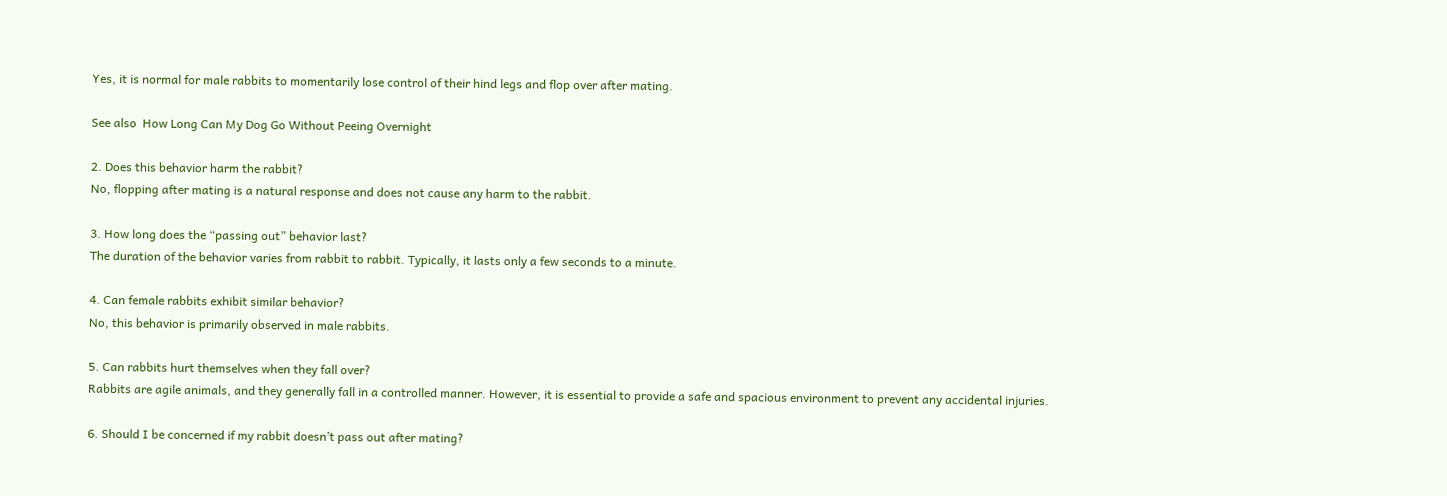Yes, it is normal for male rabbits to momentarily lose control of their hind legs and flop over after mating.

See also  How Long Can My Dog Go Without Peeing Overnight

2. Does this behavior harm the rabbit?
No, flopping after mating is a natural response and does not cause any harm to the rabbit.

3. How long does the “passing out” behavior last?
The duration of the behavior varies from rabbit to rabbit. Typically, it lasts only a few seconds to a minute.

4. Can female rabbits exhibit similar behavior?
No, this behavior is primarily observed in male rabbits.

5. Can rabbits hurt themselves when they fall over?
Rabbits are agile animals, and they generally fall in a controlled manner. However, it is essential to provide a safe and spacious environment to prevent any accidental injuries.

6. Should I be concerned if my rabbit doesn’t pass out after mating?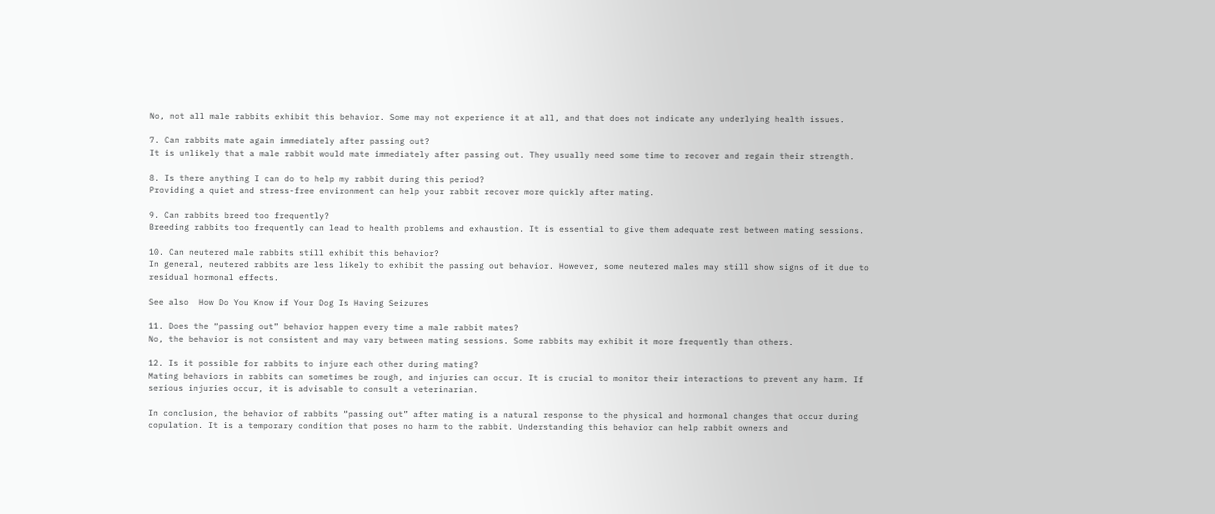No, not all male rabbits exhibit this behavior. Some may not experience it at all, and that does not indicate any underlying health issues.

7. Can rabbits mate again immediately after passing out?
It is unlikely that a male rabbit would mate immediately after passing out. They usually need some time to recover and regain their strength.

8. Is there anything I can do to help my rabbit during this period?
Providing a quiet and stress-free environment can help your rabbit recover more quickly after mating.

9. Can rabbits breed too frequently?
Breeding rabbits too frequently can lead to health problems and exhaustion. It is essential to give them adequate rest between mating sessions.

10. Can neutered male rabbits still exhibit this behavior?
In general, neutered rabbits are less likely to exhibit the passing out behavior. However, some neutered males may still show signs of it due to residual hormonal effects.

See also  How Do You Know if Your Dog Is Having Seizures

11. Does the “passing out” behavior happen every time a male rabbit mates?
No, the behavior is not consistent and may vary between mating sessions. Some rabbits may exhibit it more frequently than others.

12. Is it possible for rabbits to injure each other during mating?
Mating behaviors in rabbits can sometimes be rough, and injuries can occur. It is crucial to monitor their interactions to prevent any harm. If serious injuries occur, it is advisable to consult a veterinarian.

In conclusion, the behavior of rabbits “passing out” after mating is a natural response to the physical and hormonal changes that occur during copulation. It is a temporary condition that poses no harm to the rabbit. Understanding this behavior can help rabbit owners and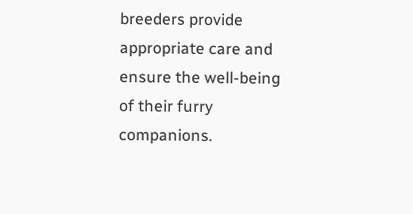breeders provide appropriate care and ensure the well-being of their furry companions.